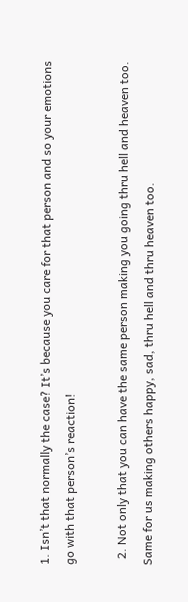1. Isn’t that normally the case? It’s because you care for that person and so your emotions go with that person’s reaction!

  2. Not only that you can have the same person making you going thru hell and heaven too. Same for us making others happy, sad, thru hell and thru heaven too.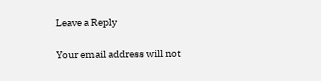Leave a Reply

Your email address will not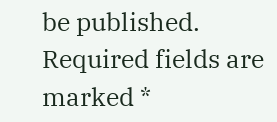be published. Required fields are marked *